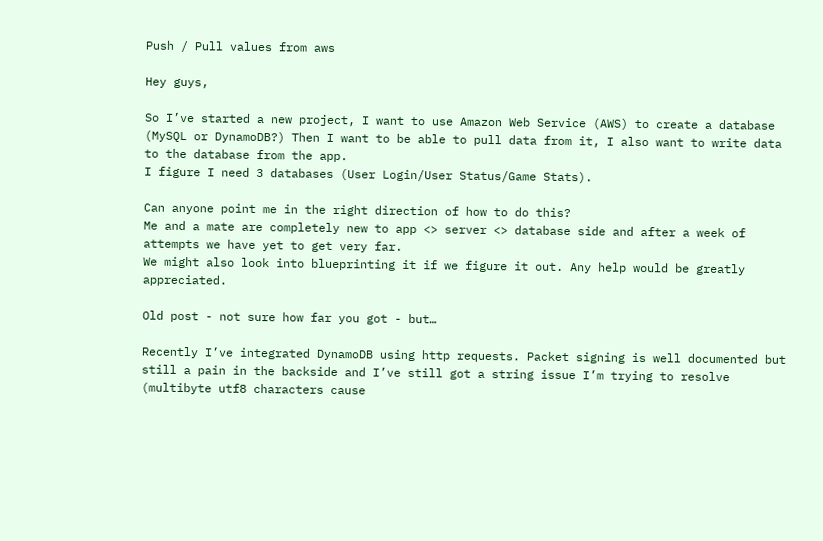Push / Pull values from aws

Hey guys,

So I’ve started a new project, I want to use Amazon Web Service (AWS) to create a database (MySQL or DynamoDB?) Then I want to be able to pull data from it, I also want to write data to the database from the app.
I figure I need 3 databases (User Login/User Status/Game Stats).

Can anyone point me in the right direction of how to do this?
Me and a mate are completely new to app <> server <> database side and after a week of attempts we have yet to get very far.
We might also look into blueprinting it if we figure it out. Any help would be greatly appreciated.

Old post - not sure how far you got - but…

Recently I’ve integrated DynamoDB using http requests. Packet signing is well documented but still a pain in the backside and I’ve still got a string issue I’m trying to resolve (multibyte utf8 characters cause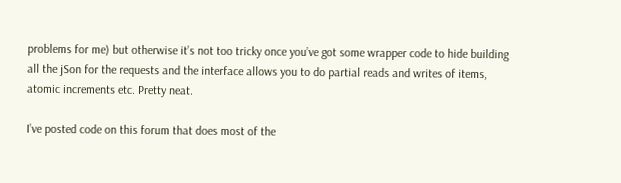problems for me) but otherwise it’s not too tricky once you’ve got some wrapper code to hide building all the jSon for the requests and the interface allows you to do partial reads and writes of items, atomic increments etc. Pretty neat.

I’ve posted code on this forum that does most of the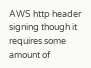AWS http header signing though it requires some amount of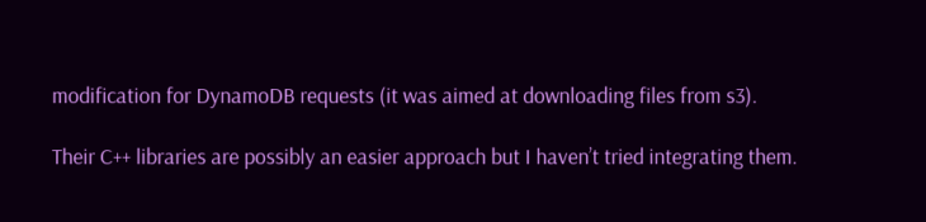modification for DynamoDB requests (it was aimed at downloading files from s3).

Their C++ libraries are possibly an easier approach but I haven’t tried integrating them.